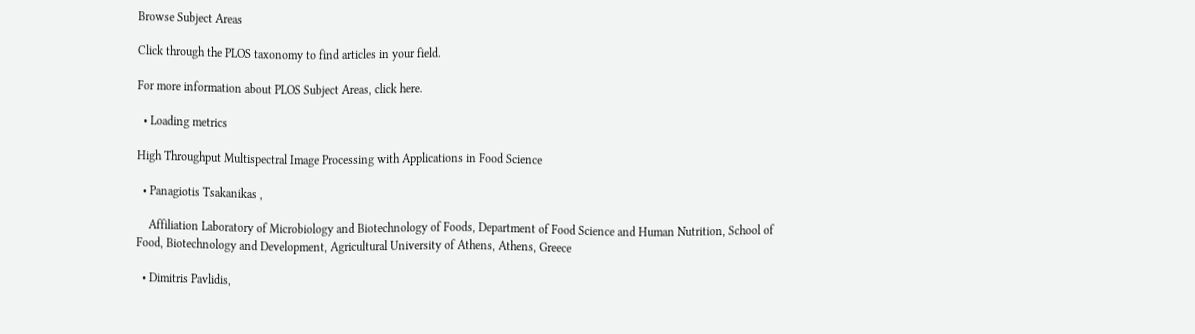Browse Subject Areas

Click through the PLOS taxonomy to find articles in your field.

For more information about PLOS Subject Areas, click here.

  • Loading metrics

High Throughput Multispectral Image Processing with Applications in Food Science

  • Panagiotis Tsakanikas ,

    Affiliation Laboratory of Microbiology and Biotechnology of Foods, Department of Food Science and Human Nutrition, School of Food, Biotechnology and Development, Agricultural University of Athens, Athens, Greece

  • Dimitris Pavlidis,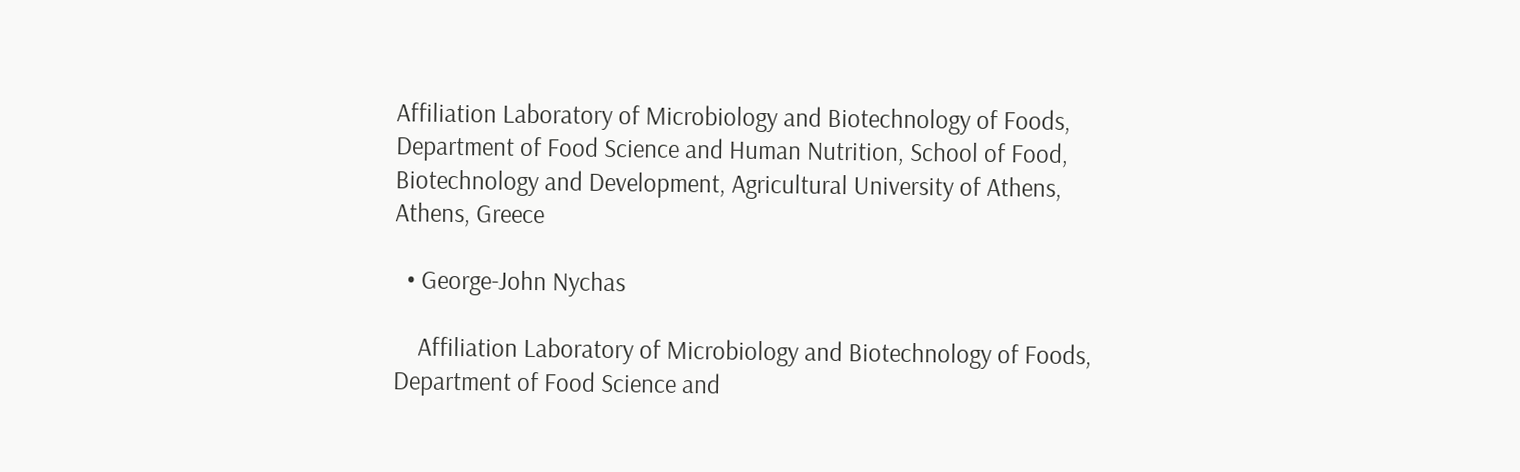Affiliation Laboratory of Microbiology and Biotechnology of Foods, Department of Food Science and Human Nutrition, School of Food, Biotechnology and Development, Agricultural University of Athens, Athens, Greece

  • George-John Nychas

    Affiliation Laboratory of Microbiology and Biotechnology of Foods, Department of Food Science and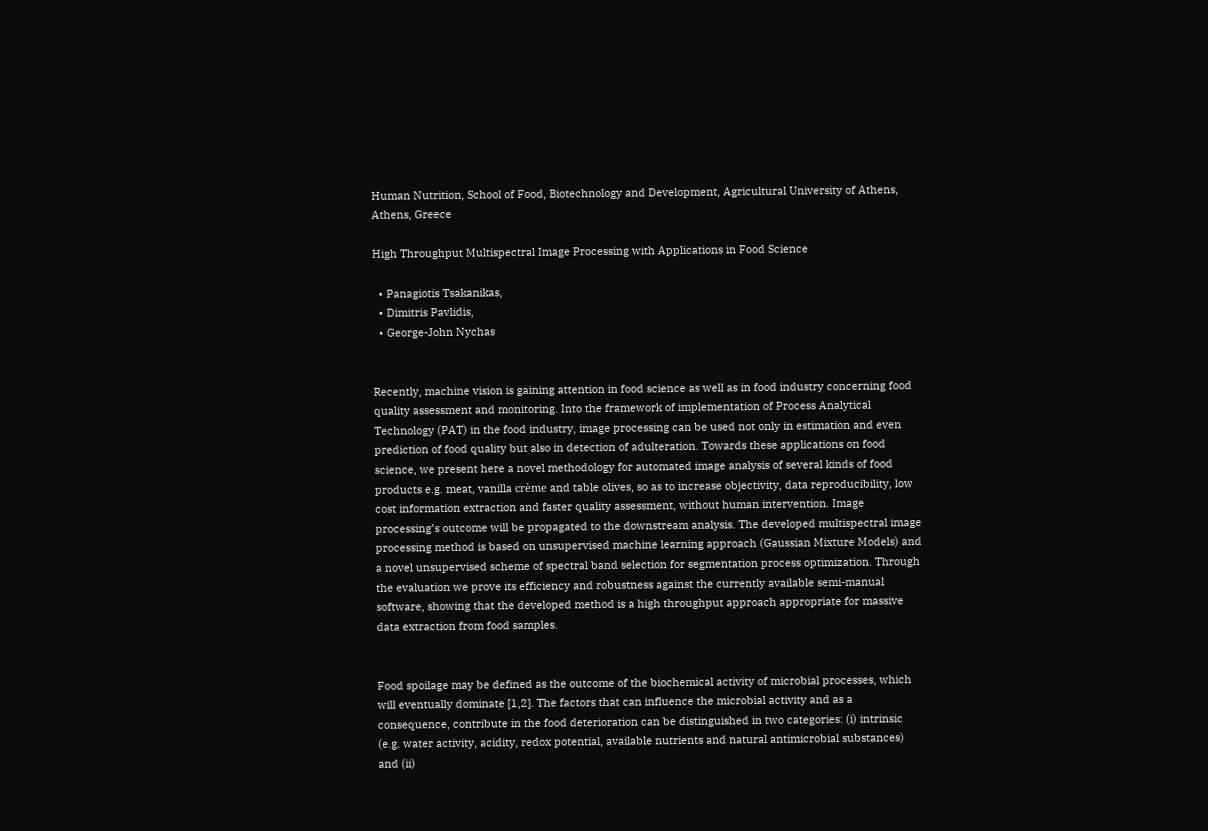Human Nutrition, School of Food, Biotechnology and Development, Agricultural University of Athens, Athens, Greece

High Throughput Multispectral Image Processing with Applications in Food Science

  • Panagiotis Tsakanikas,
  • Dimitris Pavlidis,
  • George-John Nychas


Recently, machine vision is gaining attention in food science as well as in food industry concerning food quality assessment and monitoring. Into the framework of implementation of Process Analytical Technology (PAT) in the food industry, image processing can be used not only in estimation and even prediction of food quality but also in detection of adulteration. Towards these applications on food science, we present here a novel methodology for automated image analysis of several kinds of food products e.g. meat, vanilla crème and table olives, so as to increase objectivity, data reproducibility, low cost information extraction and faster quality assessment, without human intervention. Image processing’s outcome will be propagated to the downstream analysis. The developed multispectral image processing method is based on unsupervised machine learning approach (Gaussian Mixture Models) and a novel unsupervised scheme of spectral band selection for segmentation process optimization. Through the evaluation we prove its efficiency and robustness against the currently available semi-manual software, showing that the developed method is a high throughput approach appropriate for massive data extraction from food samples.


Food spoilage may be defined as the outcome of the biochemical activity of microbial processes, which will eventually dominate [1,2]. The factors that can influence the microbial activity and as a consequence, contribute in the food deterioration can be distinguished in two categories: (i) intrinsic (e.g. water activity, acidity, redox potential, available nutrients and natural antimicrobial substances) and (ii)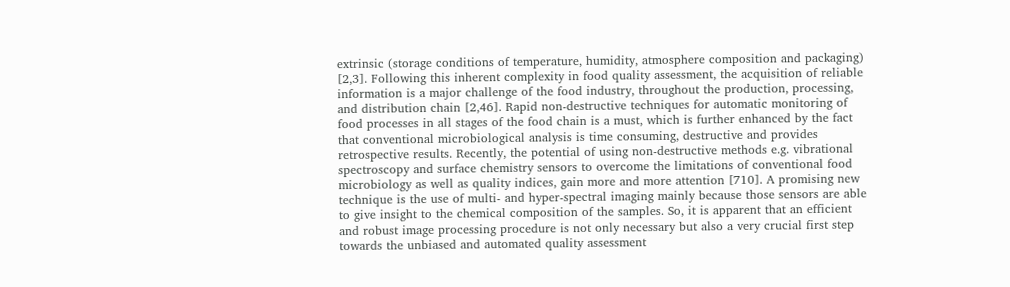extrinsic (storage conditions of temperature, humidity, atmosphere composition and packaging) [2,3]. Following this inherent complexity in food quality assessment, the acquisition of reliable information is a major challenge of the food industry, throughout the production, processing, and distribution chain [2,46]. Rapid non-destructive techniques for automatic monitoring of food processes in all stages of the food chain is a must, which is further enhanced by the fact that conventional microbiological analysis is time consuming, destructive and provides retrospective results. Recently, the potential of using non-destructive methods e.g. vibrational spectroscopy and surface chemistry sensors to overcome the limitations of conventional food microbiology as well as quality indices, gain more and more attention [710]. A promising new technique is the use of multi- and hyper-spectral imaging mainly because those sensors are able to give insight to the chemical composition of the samples. So, it is apparent that an efficient and robust image processing procedure is not only necessary but also a very crucial first step towards the unbiased and automated quality assessment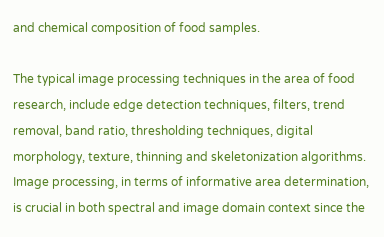and chemical composition of food samples.

The typical image processing techniques in the area of food research, include edge detection techniques, filters, trend removal, band ratio, thresholding techniques, digital morphology, texture, thinning and skeletonization algorithms. Image processing, in terms of informative area determination, is crucial in both spectral and image domain context since the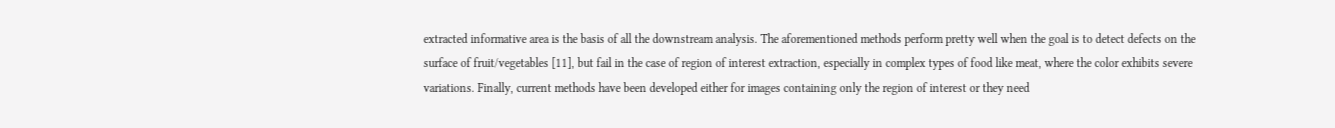extracted informative area is the basis of all the downstream analysis. The aforementioned methods perform pretty well when the goal is to detect defects on the surface of fruit/vegetables [11], but fail in the case of region of interest extraction, especially in complex types of food like meat, where the color exhibits severe variations. Finally, current methods have been developed either for images containing only the region of interest or they need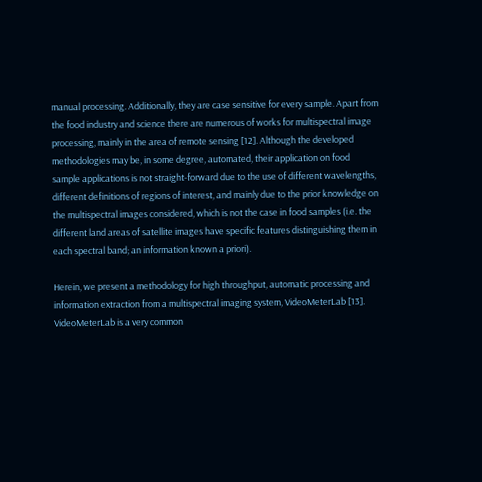manual processing. Additionally, they are case sensitive for every sample. Apart from the food industry and science there are numerous of works for multispectral image processing, mainly in the area of remote sensing [12]. Although the developed methodologies may be, in some degree, automated, their application on food sample applications is not straight-forward due to the use of different wavelengths, different definitions of regions of interest, and mainly due to the prior knowledge on the multispectral images considered, which is not the case in food samples (i.e. the different land areas of satellite images have specific features distinguishing them in each spectral band; an information known a priori).

Herein, we present a methodology for high throughput, automatic processing and information extraction from a multispectral imaging system, VideoMeterLab [13]. VideoMeterLab is a very common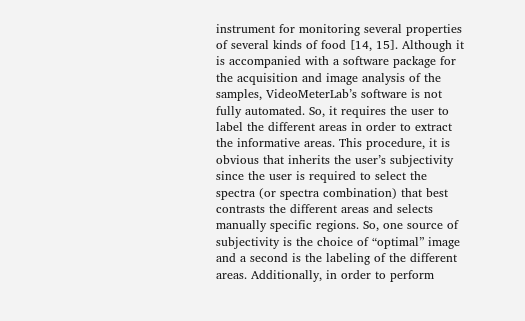instrument for monitoring several properties of several kinds of food [14, 15]. Although it is accompanied with a software package for the acquisition and image analysis of the samples, VideoMeterLab’s software is not fully automated. So, it requires the user to label the different areas in order to extract the informative areas. This procedure, it is obvious that inherits the user’s subjectivity since the user is required to select the spectra (or spectra combination) that best contrasts the different areas and selects manually specific regions. So, one source of subjectivity is the choice of “optimal” image and a second is the labeling of the different areas. Additionally, in order to perform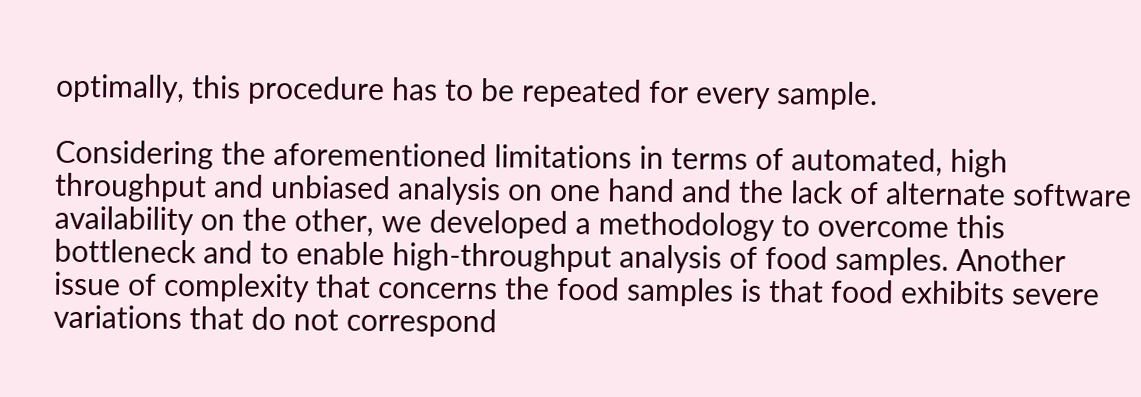optimally, this procedure has to be repeated for every sample.

Considering the aforementioned limitations in terms of automated, high throughput and unbiased analysis on one hand and the lack of alternate software availability on the other, we developed a methodology to overcome this bottleneck and to enable high-throughput analysis of food samples. Another issue of complexity that concerns the food samples is that food exhibits severe variations that do not correspond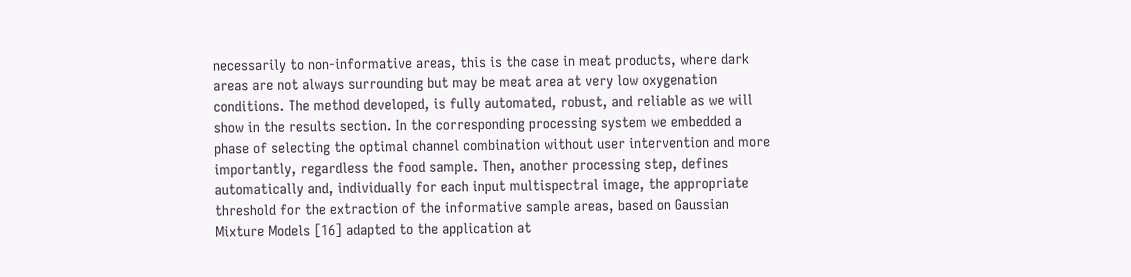necessarily to non-informative areas, this is the case in meat products, where dark areas are not always surrounding but may be meat area at very low oxygenation conditions. The method developed, is fully automated, robust, and reliable as we will show in the results section. In the corresponding processing system we embedded a phase of selecting the optimal channel combination without user intervention and more importantly, regardless the food sample. Then, another processing step, defines automatically and, individually for each input multispectral image, the appropriate threshold for the extraction of the informative sample areas, based on Gaussian Mixture Models [16] adapted to the application at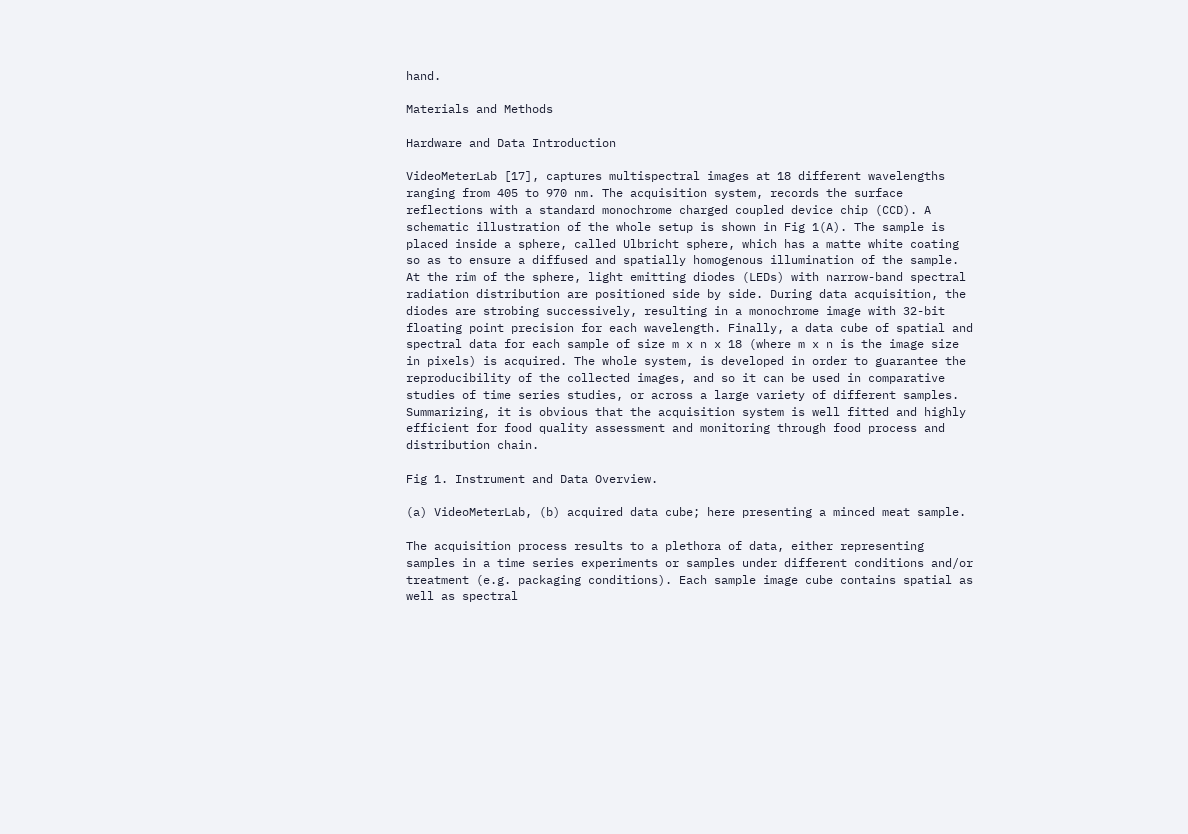hand.

Materials and Methods

Hardware and Data Introduction

VideoMeterLab [17], captures multispectral images at 18 different wavelengths ranging from 405 to 970 nm. The acquisition system, records the surface reflections with a standard monochrome charged coupled device chip (CCD). A schematic illustration of the whole setup is shown in Fig 1(A). The sample is placed inside a sphere, called Ulbricht sphere, which has a matte white coating so as to ensure a diffused and spatially homogenous illumination of the sample. At the rim of the sphere, light emitting diodes (LEDs) with narrow-band spectral radiation distribution are positioned side by side. During data acquisition, the diodes are strobing successively, resulting in a monochrome image with 32-bit floating point precision for each wavelength. Finally, a data cube of spatial and spectral data for each sample of size m x n x 18 (where m x n is the image size in pixels) is acquired. The whole system, is developed in order to guarantee the reproducibility of the collected images, and so it can be used in comparative studies of time series studies, or across a large variety of different samples. Summarizing, it is obvious that the acquisition system is well fitted and highly efficient for food quality assessment and monitoring through food process and distribution chain.

Fig 1. Instrument and Data Overview.

(a) VideoMeterLab, (b) acquired data cube; here presenting a minced meat sample.

The acquisition process results to a plethora of data, either representing samples in a time series experiments or samples under different conditions and/or treatment (e.g. packaging conditions). Each sample image cube contains spatial as well as spectral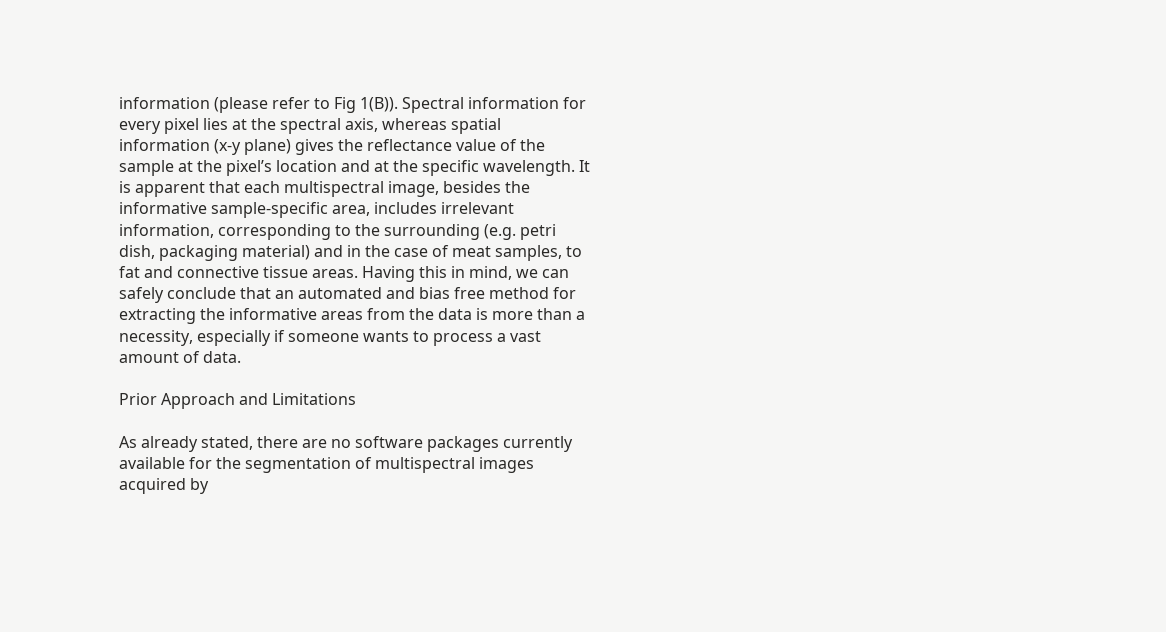information (please refer to Fig 1(B)). Spectral information for every pixel lies at the spectral axis, whereas spatial information (x-y plane) gives the reflectance value of the sample at the pixel’s location and at the specific wavelength. It is apparent that each multispectral image, besides the informative sample-specific area, includes irrelevant information, corresponding to the surrounding (e.g. petri dish, packaging material) and in the case of meat samples, to fat and connective tissue areas. Having this in mind, we can safely conclude that an automated and bias free method for extracting the informative areas from the data is more than a necessity, especially if someone wants to process a vast amount of data.

Prior Approach and Limitations

As already stated, there are no software packages currently available for the segmentation of multispectral images acquired by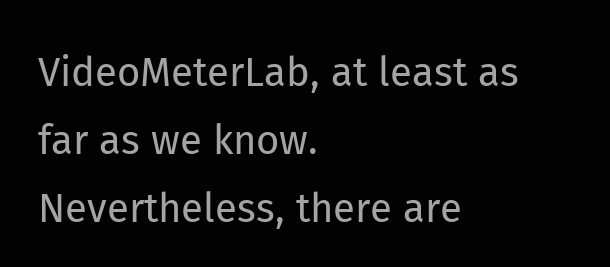VideoMeterLab, at least as far as we know. Nevertheless, there are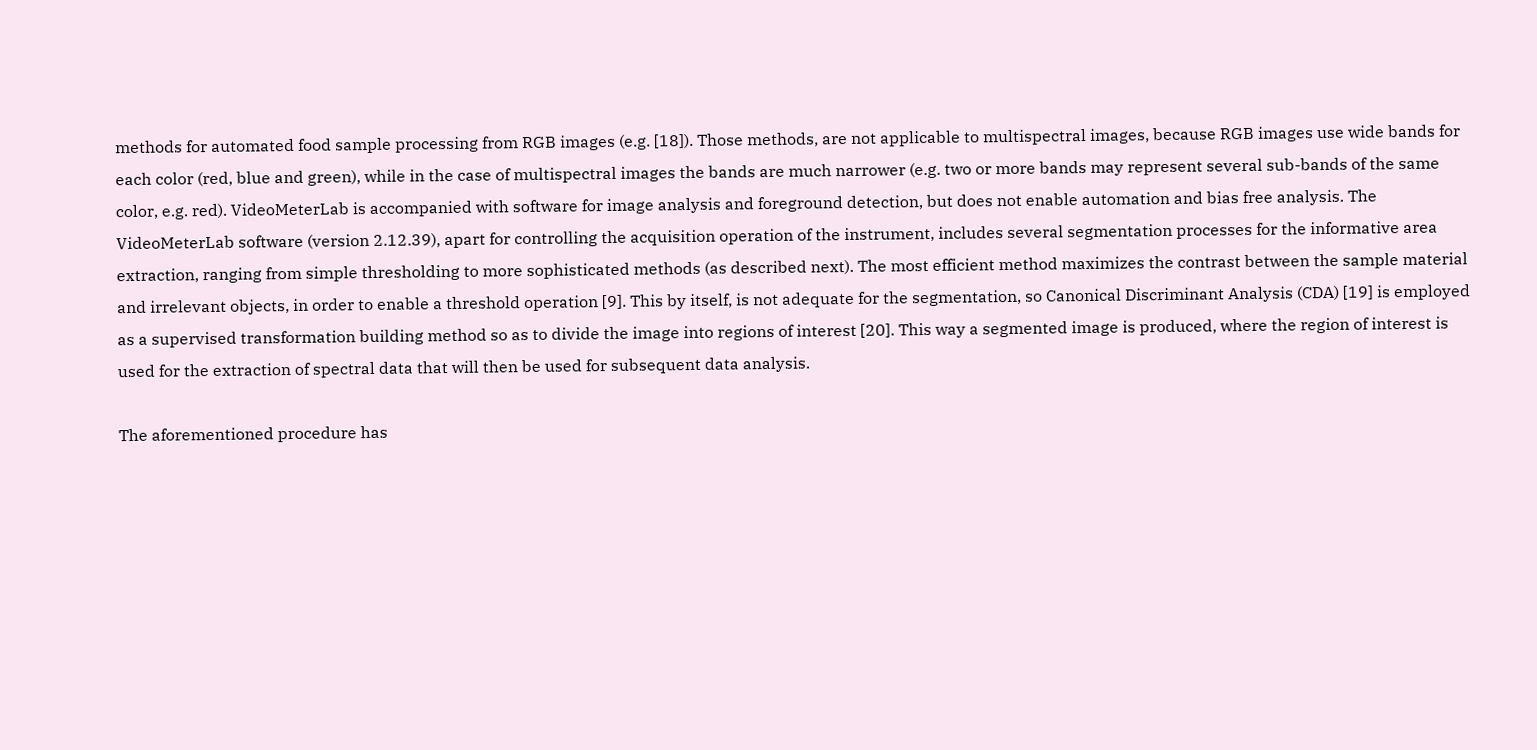methods for automated food sample processing from RGB images (e.g. [18]). Those methods, are not applicable to multispectral images, because RGB images use wide bands for each color (red, blue and green), while in the case of multispectral images the bands are much narrower (e.g. two or more bands may represent several sub-bands of the same color, e.g. red). VideoMeterLab is accompanied with software for image analysis and foreground detection, but does not enable automation and bias free analysis. The VideoMeterLab software (version 2.12.39), apart for controlling the acquisition operation of the instrument, includes several segmentation processes for the informative area extraction, ranging from simple thresholding to more sophisticated methods (as described next). The most efficient method maximizes the contrast between the sample material and irrelevant objects, in order to enable a threshold operation [9]. This by itself, is not adequate for the segmentation, so Canonical Discriminant Analysis (CDA) [19] is employed as a supervised transformation building method so as to divide the image into regions of interest [20]. This way a segmented image is produced, where the region of interest is used for the extraction of spectral data that will then be used for subsequent data analysis.

The aforementioned procedure has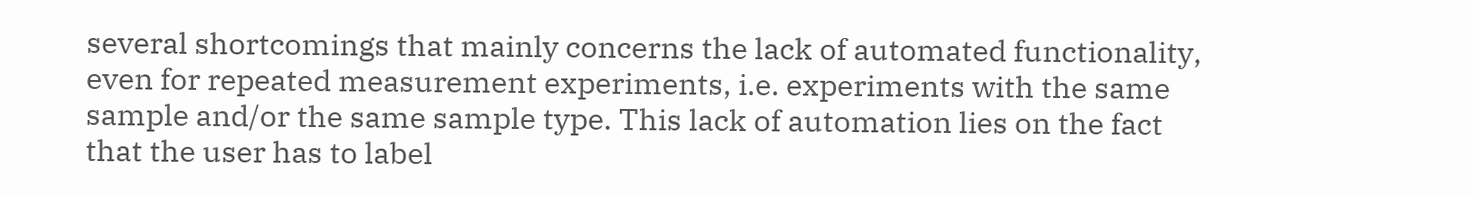several shortcomings that mainly concerns the lack of automated functionality, even for repeated measurement experiments, i.e. experiments with the same sample and/or the same sample type. This lack of automation lies on the fact that the user has to label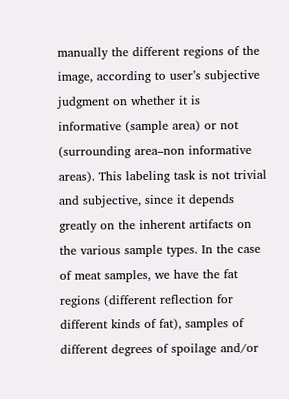manually the different regions of the image, according to user’s subjective judgment on whether it is informative (sample area) or not (surrounding area–non informative areas). This labeling task is not trivial and subjective, since it depends greatly on the inherent artifacts on the various sample types. In the case of meat samples, we have the fat regions (different reflection for different kinds of fat), samples of different degrees of spoilage and/or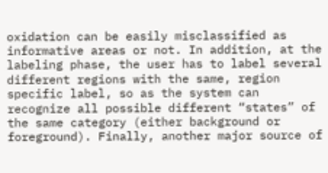oxidation can be easily misclassified as informative areas or not. In addition, at the labeling phase, the user has to label several different regions with the same, region specific label, so as the system can recognize all possible different “states” of the same category (either background or foreground). Finally, another major source of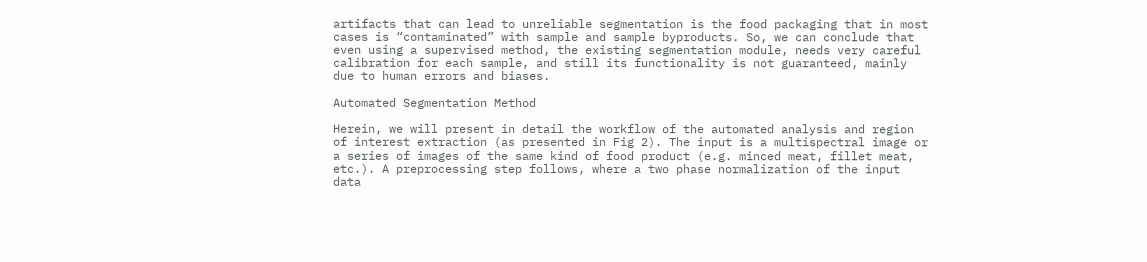artifacts that can lead to unreliable segmentation is the food packaging that in most cases is “contaminated” with sample and sample byproducts. So, we can conclude that even using a supervised method, the existing segmentation module, needs very careful calibration for each sample, and still its functionality is not guaranteed, mainly due to human errors and biases.

Automated Segmentation Method

Herein, we will present in detail the workflow of the automated analysis and region of interest extraction (as presented in Fig 2). The input is a multispectral image or a series of images of the same kind of food product (e.g. minced meat, fillet meat, etc.). A preprocessing step follows, where a two phase normalization of the input data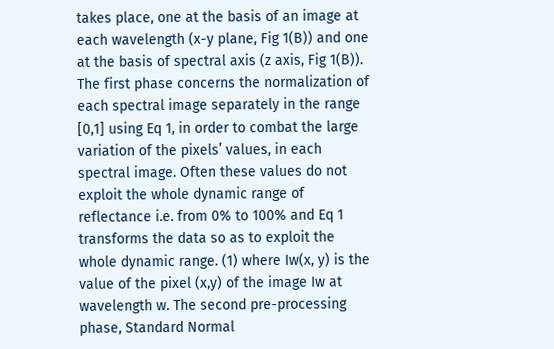takes place, one at the basis of an image at each wavelength (x-y plane, Fig 1(B)) and one at the basis of spectral axis (z axis, Fig 1(B)). The first phase concerns the normalization of each spectral image separately in the range [0,1] using Eq 1, in order to combat the large variation of the pixels’ values, in each spectral image. Often these values do not exploit the whole dynamic range of reflectance i.e. from 0% to 100% and Eq 1 transforms the data so as to exploit the whole dynamic range. (1) where Iw(x, y) is the value of the pixel (x,y) of the image Iw at wavelength w. The second pre-processing phase, Standard Normal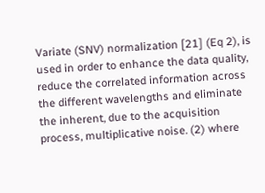Variate (SNV) normalization [21] (Eq 2), is used in order to enhance the data quality, reduce the correlated information across the different wavelengths and eliminate the inherent, due to the acquisition process, multiplicative noise. (2) where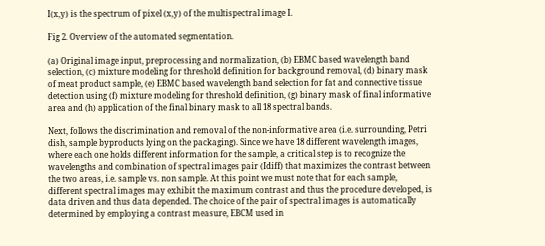I(x,y) is the spectrum of pixel (x,y) of the multispectral image I.

Fig 2. Overview of the automated segmentation.

(a) Original image input, preprocessing and normalization, (b) EBMC based wavelength band selection, (c) mixture modeling for threshold definition for background removal, (d) binary mask of meat product sample, (e) EBMC based wavelength band selection for fat and connective tissue detection using (f) mixture modeling for threshold definition, (g) binary mask of final informative area and (h) application of the final binary mask to all 18 spectral bands.

Next, follows the discrimination and removal of the non-informative area (i.e. surrounding, Petri dish, sample byproducts lying on the packaging). Since we have 18 different wavelength images, where each one holds different information for the sample, a critical step is to recognize the wavelengths and combination of spectral images pair (Idiff) that maximizes the contrast between the two areas, i.e. sample vs. non sample. At this point we must note that for each sample, different spectral images may exhibit the maximum contrast and thus the procedure developed, is data driven and thus data depended. The choice of the pair of spectral images is automatically determined by employing a contrast measure, EBCM used in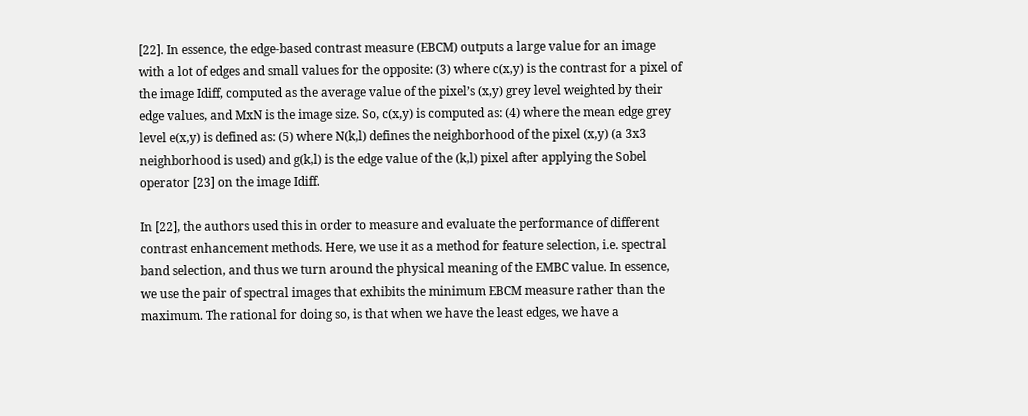[22]. In essence, the edge-based contrast measure (EBCM) outputs a large value for an image with a lot of edges and small values for the opposite: (3) where c(x,y) is the contrast for a pixel of the image Idiff, computed as the average value of the pixel’s (x,y) grey level weighted by their edge values, and MxN is the image size. So, c(x,y) is computed as: (4) where the mean edge grey level e(x,y) is defined as: (5) where N(k,l) defines the neighborhood of the pixel (x,y) (a 3x3 neighborhood is used) and g(k,l) is the edge value of the (k,l) pixel after applying the Sobel operator [23] on the image Idiff.

In [22], the authors used this in order to measure and evaluate the performance of different contrast enhancement methods. Here, we use it as a method for feature selection, i.e. spectral band selection, and thus we turn around the physical meaning of the EMBC value. In essence, we use the pair of spectral images that exhibits the minimum EBCM measure rather than the maximum. The rational for doing so, is that when we have the least edges, we have a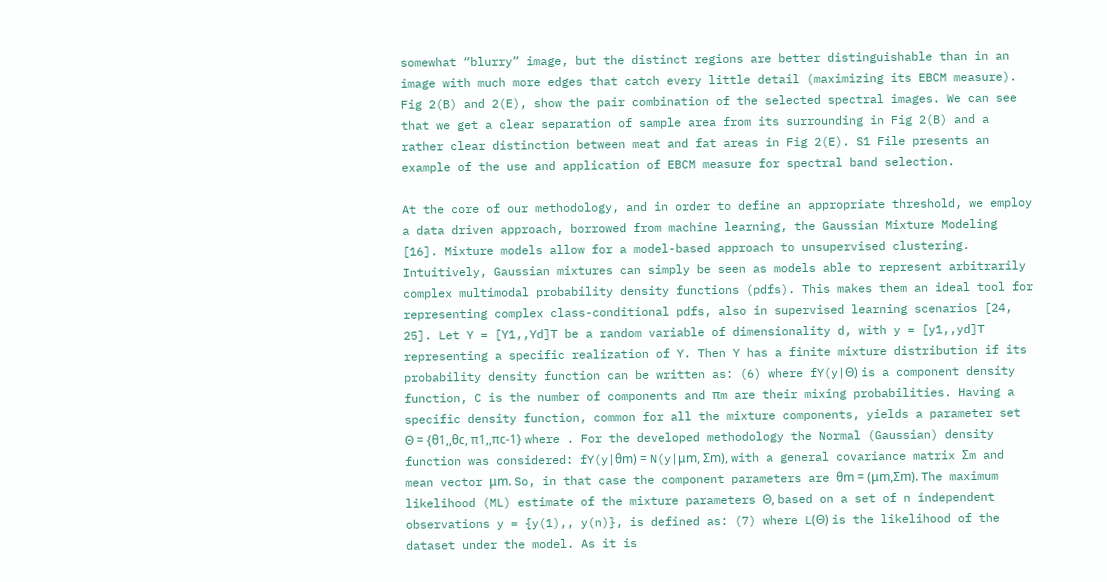somewhat “blurry” image, but the distinct regions are better distinguishable than in an image with much more edges that catch every little detail (maximizing its EBCM measure). Fig 2(B) and 2(E), show the pair combination of the selected spectral images. We can see that we get a clear separation of sample area from its surrounding in Fig 2(B) and a rather clear distinction between meat and fat areas in Fig 2(E). S1 File presents an example of the use and application of EBCM measure for spectral band selection.

At the core of our methodology, and in order to define an appropriate threshold, we employ a data driven approach, borrowed from machine learning, the Gaussian Mixture Modeling [16]. Mixture models allow for a model-based approach to unsupervised clustering. Intuitively, Gaussian mixtures can simply be seen as models able to represent arbitrarily complex multimodal probability density functions (pdfs). This makes them an ideal tool for representing complex class-conditional pdfs, also in supervised learning scenarios [24, 25]. Let Y = [Y1,,Yd]T be a random variable of dimensionality d, with y = [y1,,yd]T representing a specific realization of Y. Then Y has a finite mixture distribution if its probability density function can be written as: (6) where fY(y|Θ) is a component density function, C is the number of components and πm are their mixing probabilities. Having a specific density function, common for all the mixture components, yields a parameter set Θ = {θ1,,θc, π1,,πc-1} where . For the developed methodology the Normal (Gaussian) density function was considered: fY(y|θm) = N(y|μm, Σm), with a general covariance matrix Σm and mean vector μm. So, in that case the component parameters are θm = (μm,Σm). The maximum likelihood (ML) estimate of the mixture parameters Θ, based on a set of n independent observations y = {y(1),, y(n)}, is defined as: (7) where L(Θ) is the likelihood of the dataset under the model. As it is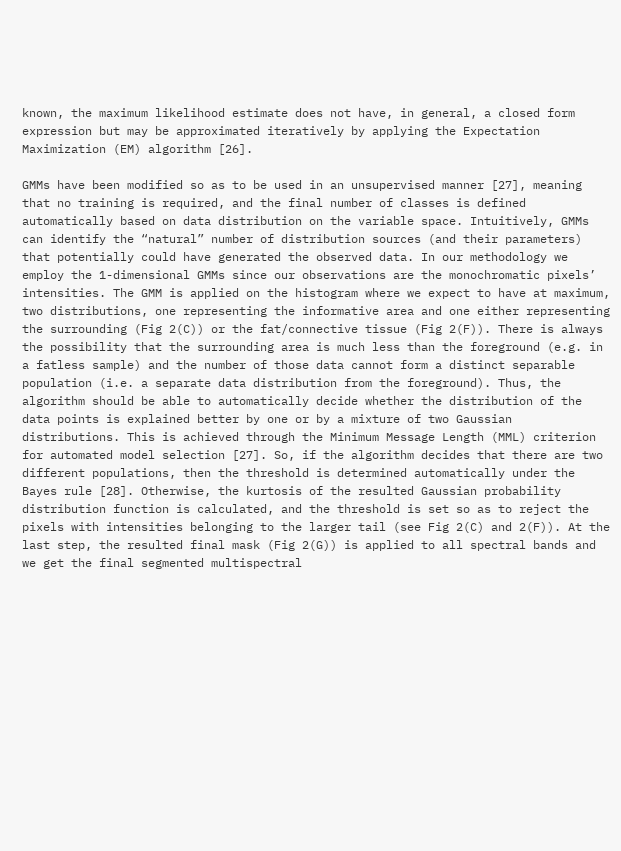known, the maximum likelihood estimate does not have, in general, a closed form expression but may be approximated iteratively by applying the Expectation Maximization (EM) algorithm [26].

GMMs have been modified so as to be used in an unsupervised manner [27], meaning that no training is required, and the final number of classes is defined automatically based on data distribution on the variable space. Intuitively, GMMs can identify the “natural” number of distribution sources (and their parameters) that potentially could have generated the observed data. In our methodology we employ the 1-dimensional GMMs since our observations are the monochromatic pixels’ intensities. The GMM is applied on the histogram where we expect to have at maximum, two distributions, one representing the informative area and one either representing the surrounding (Fig 2(C)) or the fat/connective tissue (Fig 2(F)). There is always the possibility that the surrounding area is much less than the foreground (e.g. in a fatless sample) and the number of those data cannot form a distinct separable population (i.e. a separate data distribution from the foreground). Thus, the algorithm should be able to automatically decide whether the distribution of the data points is explained better by one or by a mixture of two Gaussian distributions. This is achieved through the Minimum Message Length (MML) criterion for automated model selection [27]. So, if the algorithm decides that there are two different populations, then the threshold is determined automatically under the Bayes rule [28]. Otherwise, the kurtosis of the resulted Gaussian probability distribution function is calculated, and the threshold is set so as to reject the pixels with intensities belonging to the larger tail (see Fig 2(C) and 2(F)). At the last step, the resulted final mask (Fig 2(G)) is applied to all spectral bands and we get the final segmented multispectral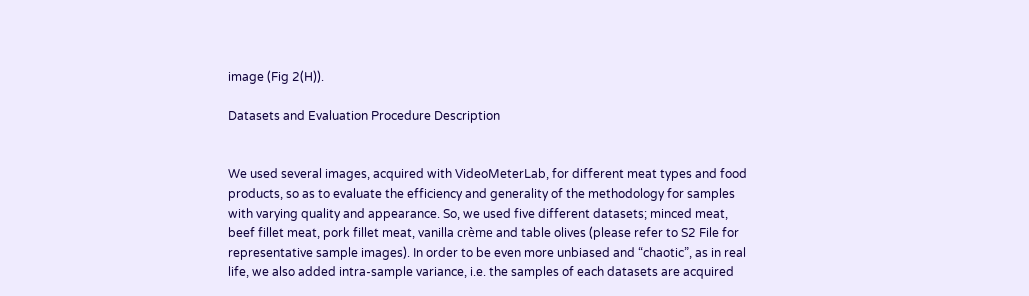image (Fig 2(H)).

Datasets and Evaluation Procedure Description


We used several images, acquired with VideoMeterLab, for different meat types and food products, so as to evaluate the efficiency and generality of the methodology for samples with varying quality and appearance. So, we used five different datasets; minced meat, beef fillet meat, pork fillet meat, vanilla crème and table olives (please refer to S2 File for representative sample images). In order to be even more unbiased and “chaotic”, as in real life, we also added intra-sample variance, i.e. the samples of each datasets are acquired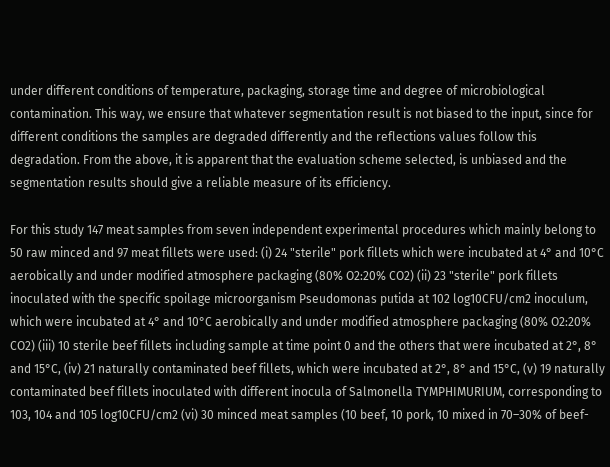under different conditions of temperature, packaging, storage time and degree of microbiological contamination. This way, we ensure that whatever segmentation result is not biased to the input, since for different conditions the samples are degraded differently and the reflections values follow this degradation. From the above, it is apparent that the evaluation scheme selected, is unbiased and the segmentation results should give a reliable measure of its efficiency.

For this study 147 meat samples from seven independent experimental procedures which mainly belong to 50 raw minced and 97 meat fillets were used: (i) 24 "sterile" pork fillets which were incubated at 4° and 10°C aerobically and under modified atmosphere packaging (80% O2:20% CO2) (ii) 23 "sterile" pork fillets inoculated with the specific spoilage microorganism Pseudomonas putida at 102 log10CFU/cm2 inoculum, which were incubated at 4° and 10°C aerobically and under modified atmosphere packaging (80% O2:20% CO2) (iii) 10 sterile beef fillets including sample at time point 0 and the others that were incubated at 2°, 8° and 15°C, (iv) 21 naturally contaminated beef fillets, which were incubated at 2°, 8° and 15°C, (v) 19 naturally contaminated beef fillets inoculated with different inocula of Salmonella TYMPHIMURIUM, corresponding to 103, 104 and 105 log10CFU/cm2 (vi) 30 minced meat samples (10 beef, 10 pork, 10 mixed in 70–30% of beef-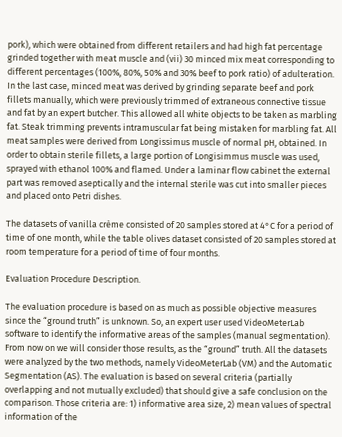pork), which were obtained from different retailers and had high fat percentage grinded together with meat muscle and (vii) 30 minced mix meat corresponding to different percentages (100%, 80%, 50% and 30% beef to pork ratio) of adulteration. In the last case, minced meat was derived by grinding separate beef and pork fillets manually, which were previously trimmed of extraneous connective tissue and fat by an expert butcher. This allowed all white objects to be taken as marbling fat. Steak trimming prevents intramuscular fat being mistaken for marbling fat. All meat samples were derived from Longissimus muscle of normal pH, obtained. In order to obtain sterile fillets, a large portion of Longisimmus muscle was used, sprayed with ethanol 100% and flamed. Under a laminar flow cabinet the external part was removed aseptically and the internal sterile was cut into smaller pieces and placed onto Petri dishes.

The datasets of vanilla crème consisted of 20 samples stored at 4°C for a period of time of one month, while the table olives dataset consisted of 20 samples stored at room temperature for a period of time of four months.

Evaluation Procedure Description.

The evaluation procedure is based on as much as possible objective measures since the “ground truth” is unknown. So, an expert user used VideoMeterLab software to identify the informative areas of the samples (manual segmentation). From now on we will consider those results, as the “ground” truth. All the datasets were analyzed by the two methods, namely VideoMeterLab (VM) and the Automatic Segmentation (AS). The evaluation is based on several criteria (partially overlapping and not mutually excluded) that should give a safe conclusion on the comparison. Those criteria are: 1) informative area size, 2) mean values of spectral information of the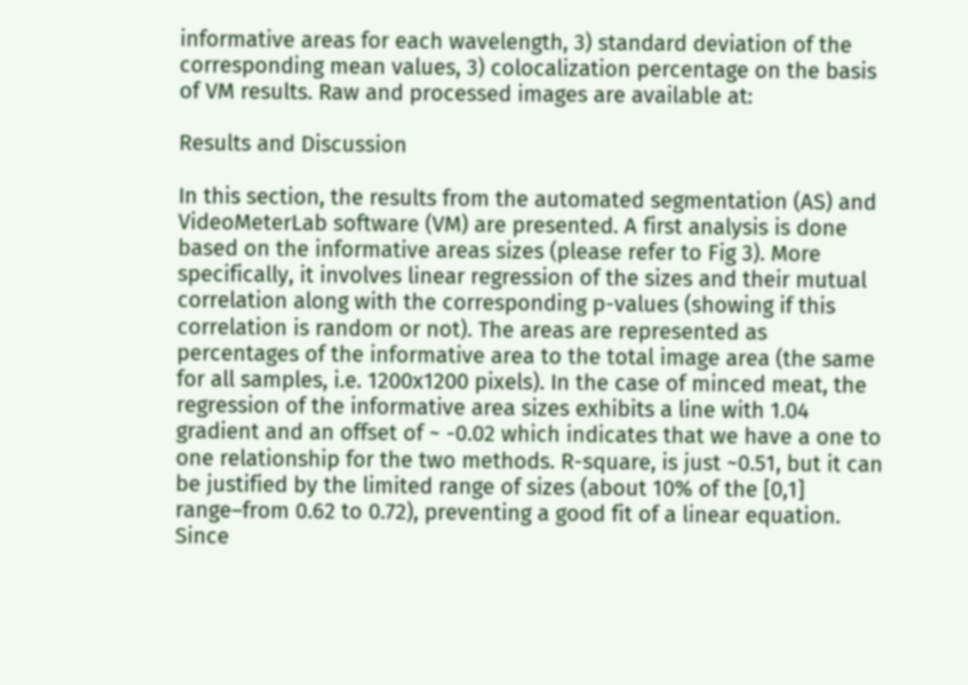informative areas for each wavelength, 3) standard deviation of the corresponding mean values, 3) colocalization percentage on the basis of VM results. Raw and processed images are available at:

Results and Discussion

In this section, the results from the automated segmentation (AS) and VideoMeterLab software (VM) are presented. A first analysis is done based on the informative areas sizes (please refer to Fig 3). More specifically, it involves linear regression of the sizes and their mutual correlation along with the corresponding p-values (showing if this correlation is random or not). The areas are represented as percentages of the informative area to the total image area (the same for all samples, i.e. 1200x1200 pixels). In the case of minced meat, the regression of the informative area sizes exhibits a line with 1.04 gradient and an offset of ~ -0.02 which indicates that we have a one to one relationship for the two methods. R-square, is just ~0.51, but it can be justified by the limited range of sizes (about 10% of the [0,1] range–from 0.62 to 0.72), preventing a good fit of a linear equation. Since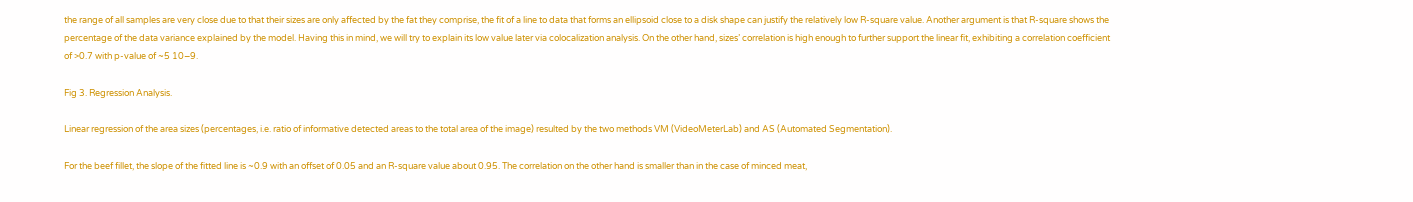the range of all samples are very close due to that their sizes are only affected by the fat they comprise, the fit of a line to data that forms an ellipsoid close to a disk shape can justify the relatively low R-square value. Another argument is that R-square shows the percentage of the data variance explained by the model. Having this in mind, we will try to explain its low value later via colocalization analysis. On the other hand, sizes’ correlation is high enough to further support the linear fit, exhibiting a correlation coefficient of >0.7 with p-value of ~5 10−9.

Fig 3. Regression Analysis.

Linear regression of the area sizes (percentages, i.e. ratio of informative detected areas to the total area of the image) resulted by the two methods VM (VideoMeterLab) and AS (Automated Segmentation).

For the beef fillet, the slope of the fitted line is ~0.9 with an offset of 0.05 and an R-square value about 0.95. The correlation on the other hand is smaller than in the case of minced meat,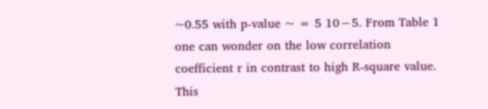~0.55 with p-value ~ = 5 10−5. From Table 1 one can wonder on the low correlation coefficient r in contrast to high R-square value. This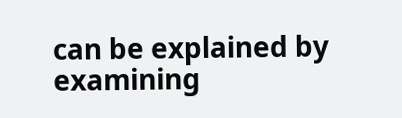can be explained by examining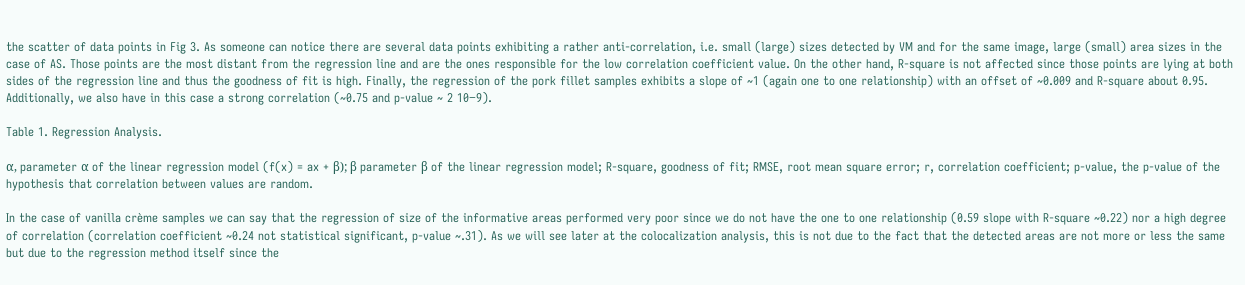the scatter of data points in Fig 3. As someone can notice there are several data points exhibiting a rather anti-correlation, i.e. small (large) sizes detected by VM and for the same image, large (small) area sizes in the case of AS. Those points are the most distant from the regression line and are the ones responsible for the low correlation coefficient value. On the other hand, R-square is not affected since those points are lying at both sides of the regression line and thus the goodness of fit is high. Finally, the regression of the pork fillet samples exhibits a slope of ~1 (again one to one relationship) with an offset of ~0.009 and R-square about 0.95. Additionally, we also have in this case a strong correlation (~0.75 and p-value ~ 2 10−9).

Table 1. Regression Analysis.

α, parameter α of the linear regression model (f(x) = ax + β); β parameter β of the linear regression model; R-square, goodness of fit; RMSE, root mean square error; r, correlation coefficient; p-value, the p-value of the hypothesis that correlation between values are random.

In the case of vanilla crème samples we can say that the regression of size of the informative areas performed very poor since we do not have the one to one relationship (0.59 slope with R-square ~0.22) nor a high degree of correlation (correlation coefficient ~0.24 not statistical significant, p-value ~.31). As we will see later at the colocalization analysis, this is not due to the fact that the detected areas are not more or less the same but due to the regression method itself since the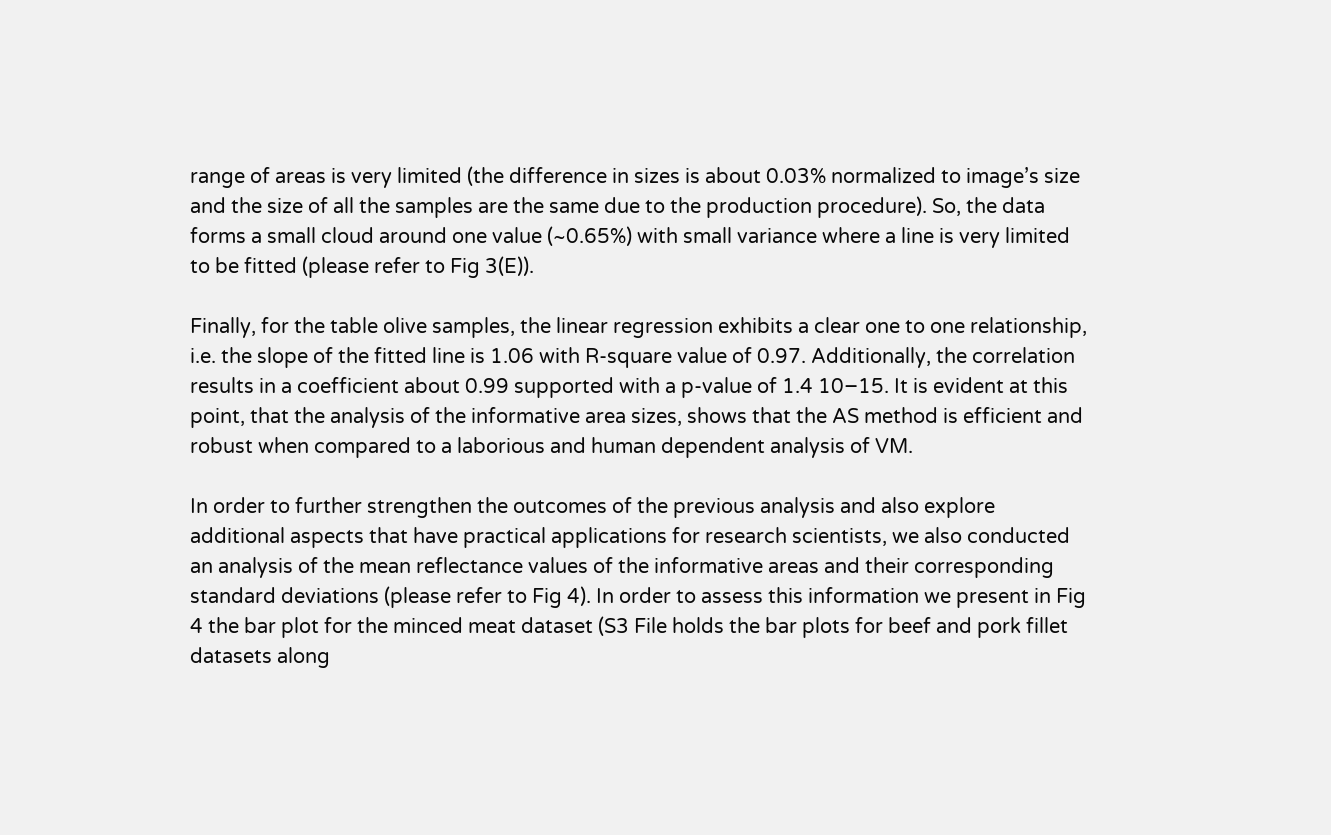range of areas is very limited (the difference in sizes is about 0.03% normalized to image’s size and the size of all the samples are the same due to the production procedure). So, the data forms a small cloud around one value (~0.65%) with small variance where a line is very limited to be fitted (please refer to Fig 3(E)).

Finally, for the table olive samples, the linear regression exhibits a clear one to one relationship, i.e. the slope of the fitted line is 1.06 with R-square value of 0.97. Additionally, the correlation results in a coefficient about 0.99 supported with a p-value of 1.4 10−15. It is evident at this point, that the analysis of the informative area sizes, shows that the AS method is efficient and robust when compared to a laborious and human dependent analysis of VM.

In order to further strengthen the outcomes of the previous analysis and also explore additional aspects that have practical applications for research scientists, we also conducted an analysis of the mean reflectance values of the informative areas and their corresponding standard deviations (please refer to Fig 4). In order to assess this information we present in Fig 4 the bar plot for the minced meat dataset (S3 File holds the bar plots for beef and pork fillet datasets along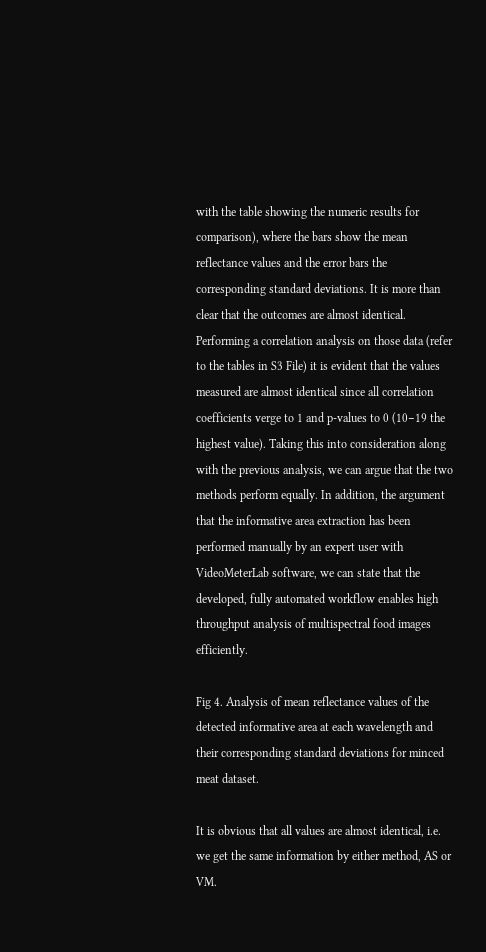with the table showing the numeric results for comparison), where the bars show the mean reflectance values and the error bars the corresponding standard deviations. It is more than clear that the outcomes are almost identical. Performing a correlation analysis on those data (refer to the tables in S3 File) it is evident that the values measured are almost identical since all correlation coefficients verge to 1 and p-values to 0 (10−19 the highest value). Taking this into consideration along with the previous analysis, we can argue that the two methods perform equally. In addition, the argument that the informative area extraction has been performed manually by an expert user with VideoMeterLab software, we can state that the developed, fully automated workflow enables high throughput analysis of multispectral food images efficiently.

Fig 4. Analysis of mean reflectance values of the detected informative area at each wavelength and their corresponding standard deviations for minced meat dataset.

It is obvious that all values are almost identical, i.e. we get the same information by either method, AS or VM.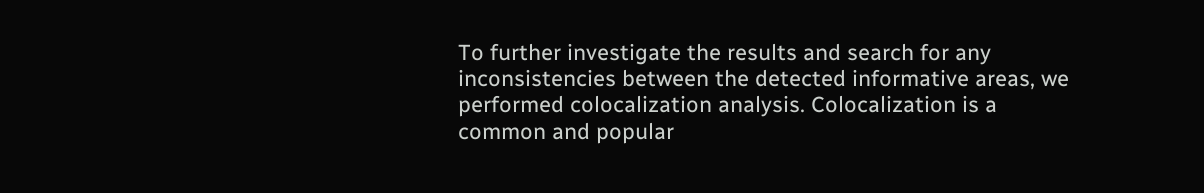To further investigate the results and search for any inconsistencies between the detected informative areas, we performed colocalization analysis. Colocalization is a common and popular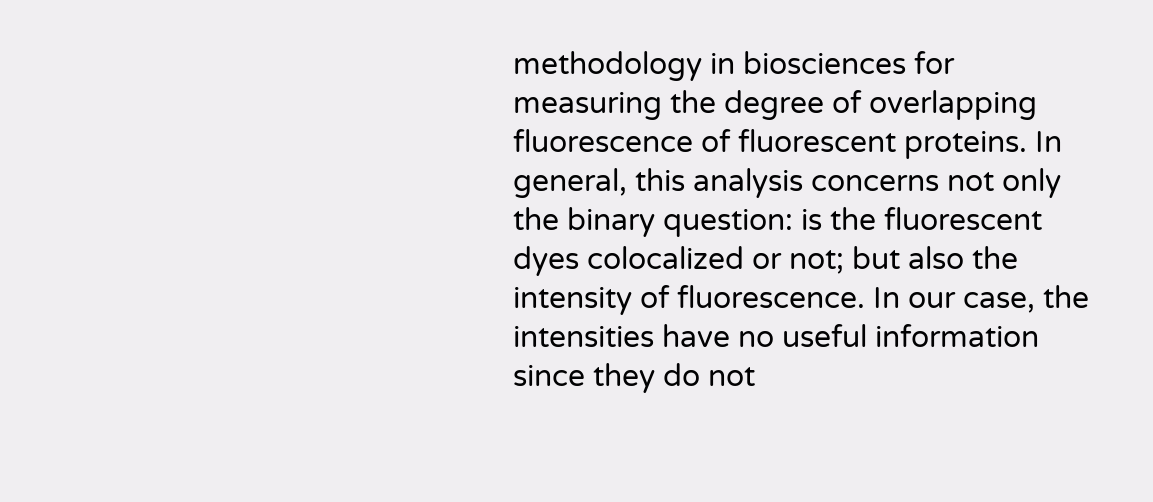methodology in biosciences for measuring the degree of overlapping fluorescence of fluorescent proteins. In general, this analysis concerns not only the binary question: is the fluorescent dyes colocalized or not; but also the intensity of fluorescence. In our case, the intensities have no useful information since they do not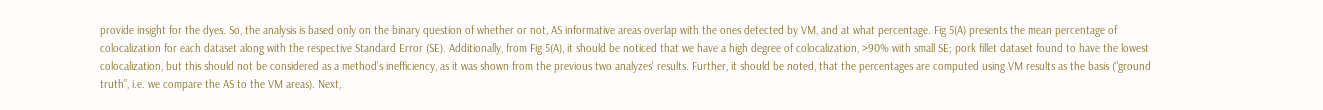provide insight for the dyes. So, the analysis is based only on the binary question of whether or not, AS informative areas overlap with the ones detected by VM, and at what percentage. Fig 5(A) presents the mean percentage of colocalization for each dataset along with the respective Standard Error (SE). Additionally, from Fig 5(A), it should be noticed that we have a high degree of colocalization, >90% with small SE; pork fillet dataset found to have the lowest colocalization, but this should not be considered as a method’s inefficiency, as it was shown from the previous two analyzes’ results. Further, it should be noted, that the percentages are computed using VM results as the basis (“ground truth”, i.e. we compare the AS to the VM areas). Next,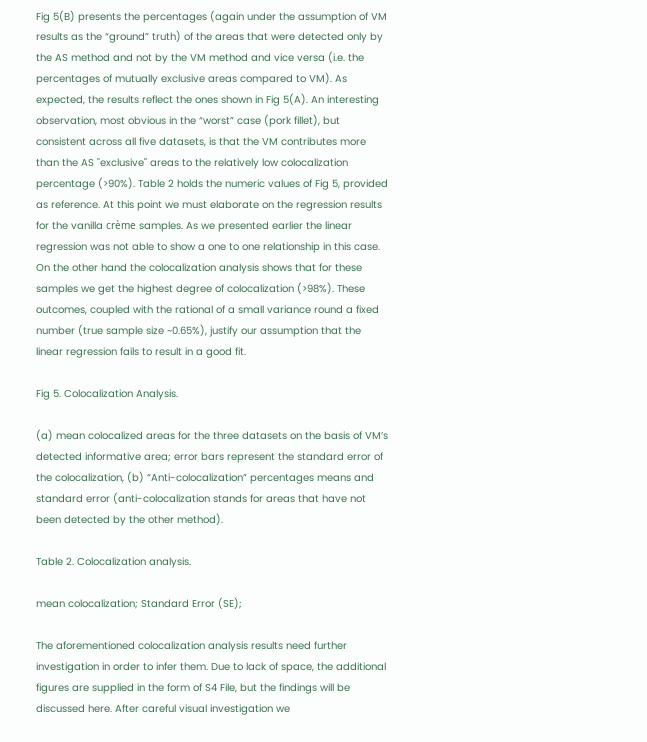Fig 5(B) presents the percentages (again under the assumption of VM results as the “ground” truth) of the areas that were detected only by the AS method and not by the VM method and vice versa (i.e. the percentages of mutually exclusive areas compared to VM). As expected, the results reflect the ones shown in Fig 5(A). An interesting observation, most obvious in the “worst” case (pork fillet), but consistent across all five datasets, is that the VM contributes more than the AS "exclusive" areas to the relatively low colocalization percentage (>90%). Table 2 holds the numeric values of Fig 5, provided as reference. At this point we must elaborate on the regression results for the vanilla crème samples. As we presented earlier the linear regression was not able to show a one to one relationship in this case. On the other hand the colocalization analysis shows that for these samples we get the highest degree of colocalization (>98%). These outcomes, coupled with the rational of a small variance round a fixed number (true sample size ~0.65%), justify our assumption that the linear regression fails to result in a good fit.

Fig 5. Colocalization Analysis.

(a) mean colocalized areas for the three datasets on the basis of VM’s detected informative area; error bars represent the standard error of the colocalization, (b) “Anti-colocalization” percentages means and standard error (anti-colocalization stands for areas that have not been detected by the other method).

Table 2. Colocalization analysis.

mean colocalization; Standard Error (SE);

The aforementioned colocalization analysis results need further investigation in order to infer them. Due to lack of space, the additional figures are supplied in the form of S4 File, but the findings will be discussed here. After careful visual investigation we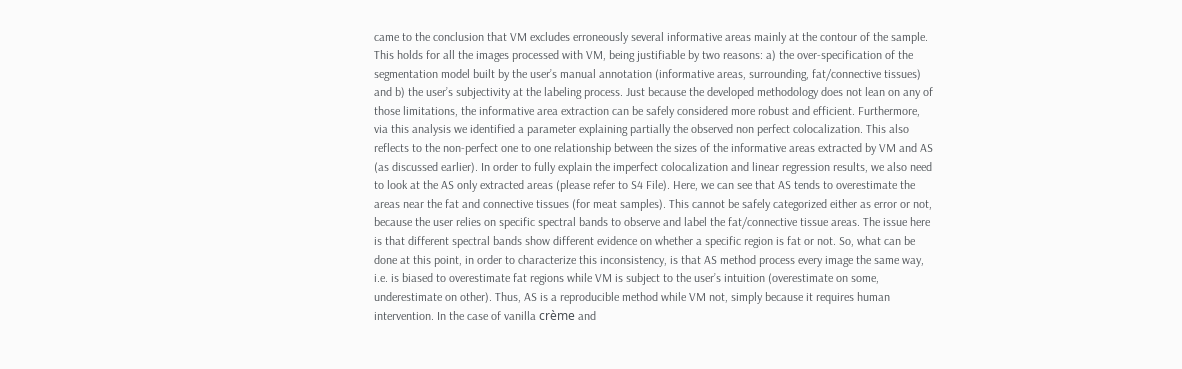came to the conclusion that VM excludes erroneously several informative areas mainly at the contour of the sample. This holds for all the images processed with VM, being justifiable by two reasons: a) the over-specification of the segmentation model built by the user’s manual annotation (informative areas, surrounding, fat/connective tissues) and b) the user’s subjectivity at the labeling process. Just because the developed methodology does not lean on any of those limitations, the informative area extraction can be safely considered more robust and efficient. Furthermore, via this analysis we identified a parameter explaining partially the observed non perfect colocalization. This also reflects to the non-perfect one to one relationship between the sizes of the informative areas extracted by VM and AS (as discussed earlier). In order to fully explain the imperfect colocalization and linear regression results, we also need to look at the AS only extracted areas (please refer to S4 File). Here, we can see that AS tends to overestimate the areas near the fat and connective tissues (for meat samples). This cannot be safely categorized either as error or not, because the user relies on specific spectral bands to observe and label the fat/connective tissue areas. The issue here is that different spectral bands show different evidence on whether a specific region is fat or not. So, what can be done at this point, in order to characterize this inconsistency, is that AS method process every image the same way, i.e. is biased to overestimate fat regions while VM is subject to the user’s intuition (overestimate on some, underestimate on other). Thus, AS is a reproducible method while VM not, simply because it requires human intervention. In the case of vanilla crème and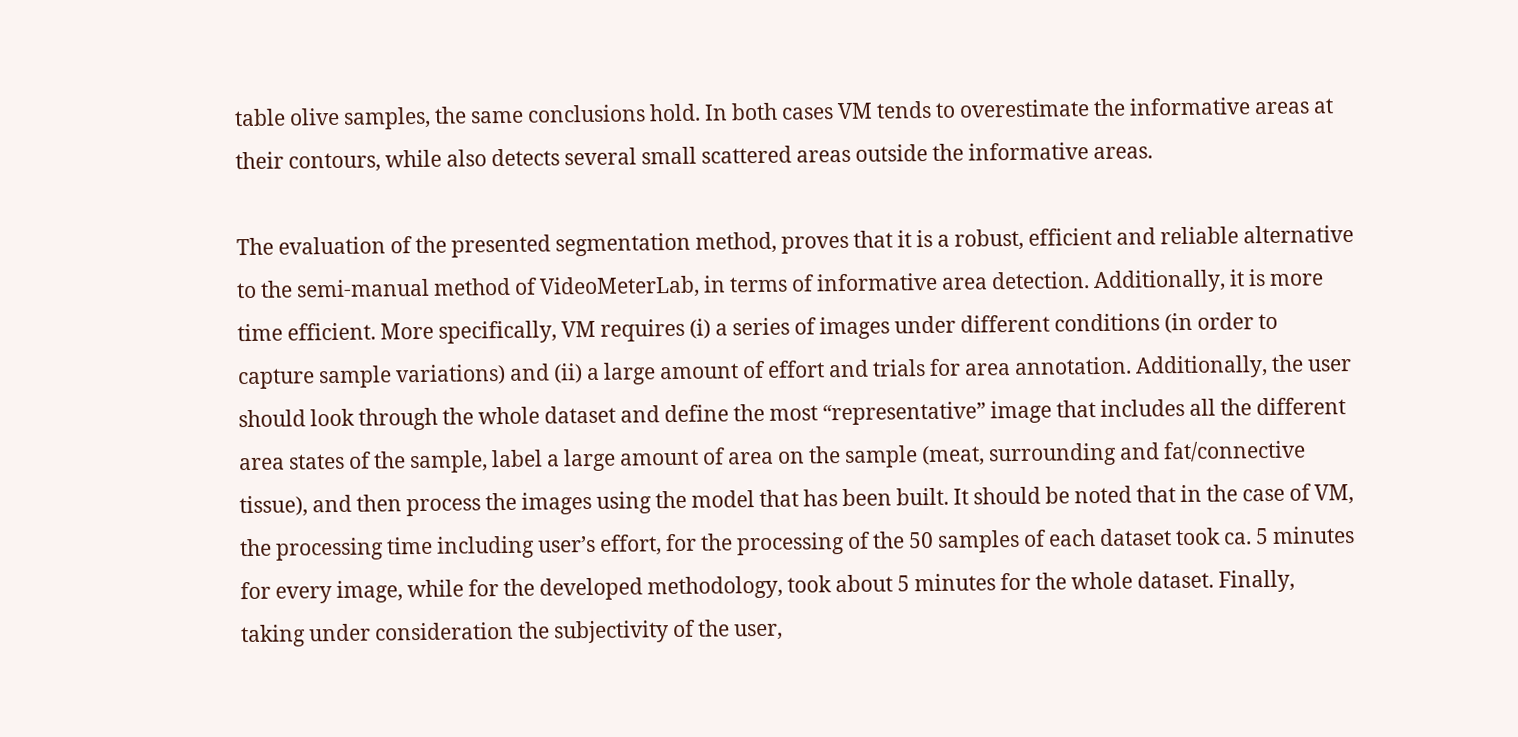table olive samples, the same conclusions hold. In both cases VM tends to overestimate the informative areas at their contours, while also detects several small scattered areas outside the informative areas.

The evaluation of the presented segmentation method, proves that it is a robust, efficient and reliable alternative to the semi-manual method of VideoMeterLab, in terms of informative area detection. Additionally, it is more time efficient. More specifically, VM requires (i) a series of images under different conditions (in order to capture sample variations) and (ii) a large amount of effort and trials for area annotation. Additionally, the user should look through the whole dataset and define the most “representative” image that includes all the different area states of the sample, label a large amount of area on the sample (meat, surrounding and fat/connective tissue), and then process the images using the model that has been built. It should be noted that in the case of VM, the processing time including user’s effort, for the processing of the 50 samples of each dataset took ca. 5 minutes for every image, while for the developed methodology, took about 5 minutes for the whole dataset. Finally, taking under consideration the subjectivity of the user,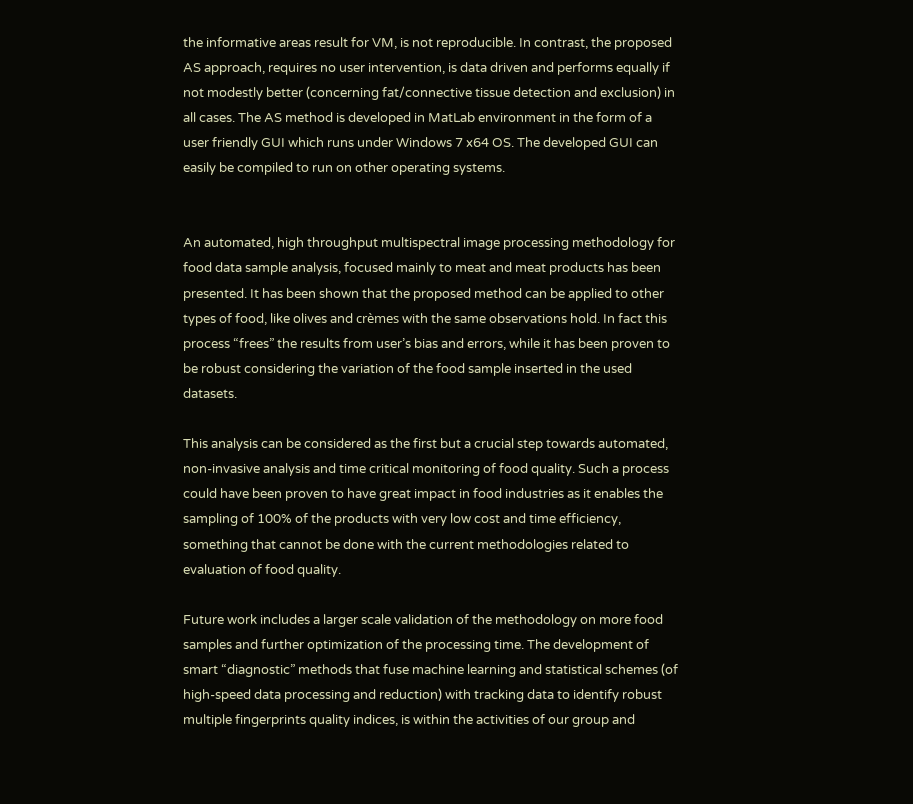the informative areas result for VM, is not reproducible. In contrast, the proposed AS approach, requires no user intervention, is data driven and performs equally if not modestly better (concerning fat/connective tissue detection and exclusion) in all cases. The AS method is developed in MatLab environment in the form of a user friendly GUI which runs under Windows 7 x64 OS. The developed GUI can easily be compiled to run on other operating systems.


An automated, high throughput multispectral image processing methodology for food data sample analysis, focused mainly to meat and meat products has been presented. It has been shown that the proposed method can be applied to other types of food, like olives and crèmes with the same observations hold. In fact this process “frees” the results from user’s bias and errors, while it has been proven to be robust considering the variation of the food sample inserted in the used datasets.

This analysis can be considered as the first but a crucial step towards automated, non-invasive analysis and time critical monitoring of food quality. Such a process could have been proven to have great impact in food industries as it enables the sampling of 100% of the products with very low cost and time efficiency, something that cannot be done with the current methodologies related to evaluation of food quality.

Future work includes a larger scale validation of the methodology on more food samples and further optimization of the processing time. The development of smart “diagnostic” methods that fuse machine learning and statistical schemes (of high-speed data processing and reduction) with tracking data to identify robust multiple fingerprints quality indices, is within the activities of our group and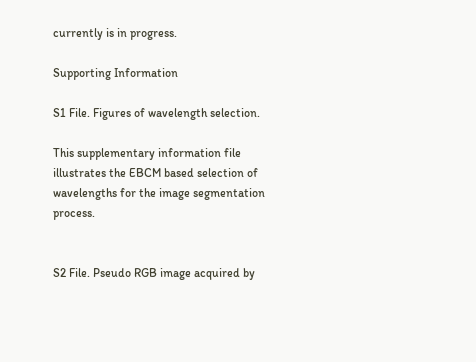currently is in progress.

Supporting Information

S1 File. Figures of wavelength selection.

This supplementary information file illustrates the EBCM based selection of wavelengths for the image segmentation process.


S2 File. Pseudo RGB image acquired by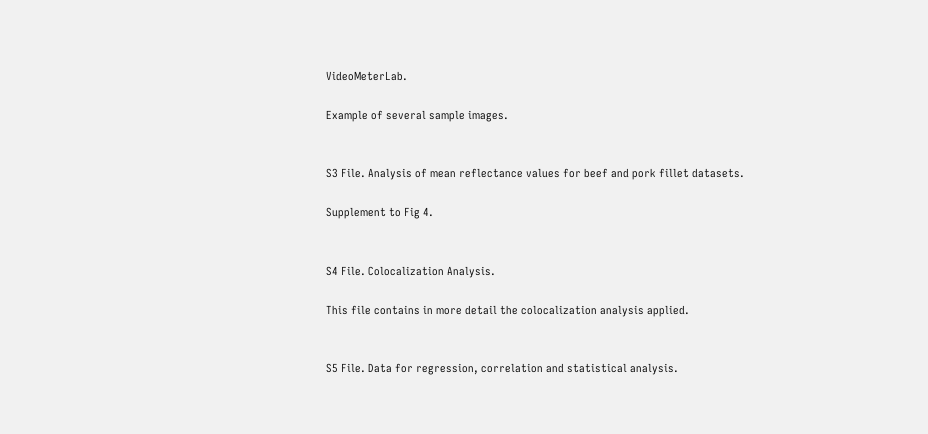VideoMeterLab.

Example of several sample images.


S3 File. Analysis of mean reflectance values for beef and pork fillet datasets.

Supplement to Fig 4.


S4 File. Colocalization Analysis.

This file contains in more detail the colocalization analysis applied.


S5 File. Data for regression, correlation and statistical analysis.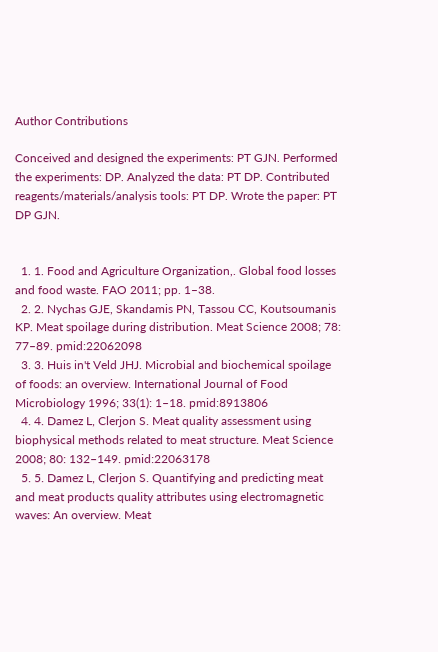Author Contributions

Conceived and designed the experiments: PT GJN. Performed the experiments: DP. Analyzed the data: PT DP. Contributed reagents/materials/analysis tools: PT DP. Wrote the paper: PT DP GJN.


  1. 1. Food and Agriculture Organization,. Global food losses and food waste. FAO 2011; pp. 1–38.
  2. 2. Nychas GJE, Skandamis PN, Tassou CC, Koutsoumanis KP. Meat spoilage during distribution. Meat Science 2008; 78: 77–89. pmid:22062098
  3. 3. Huis in't Veld JHJ. Microbial and biochemical spoilage of foods: an overview. International Journal of Food Microbiology 1996; 33(1): 1–18. pmid:8913806
  4. 4. Damez L, Clerjon S. Meat quality assessment using biophysical methods related to meat structure. Meat Science 2008; 80: 132–149. pmid:22063178
  5. 5. Damez L, Clerjon S. Quantifying and predicting meat and meat products quality attributes using electromagnetic waves: An overview. Meat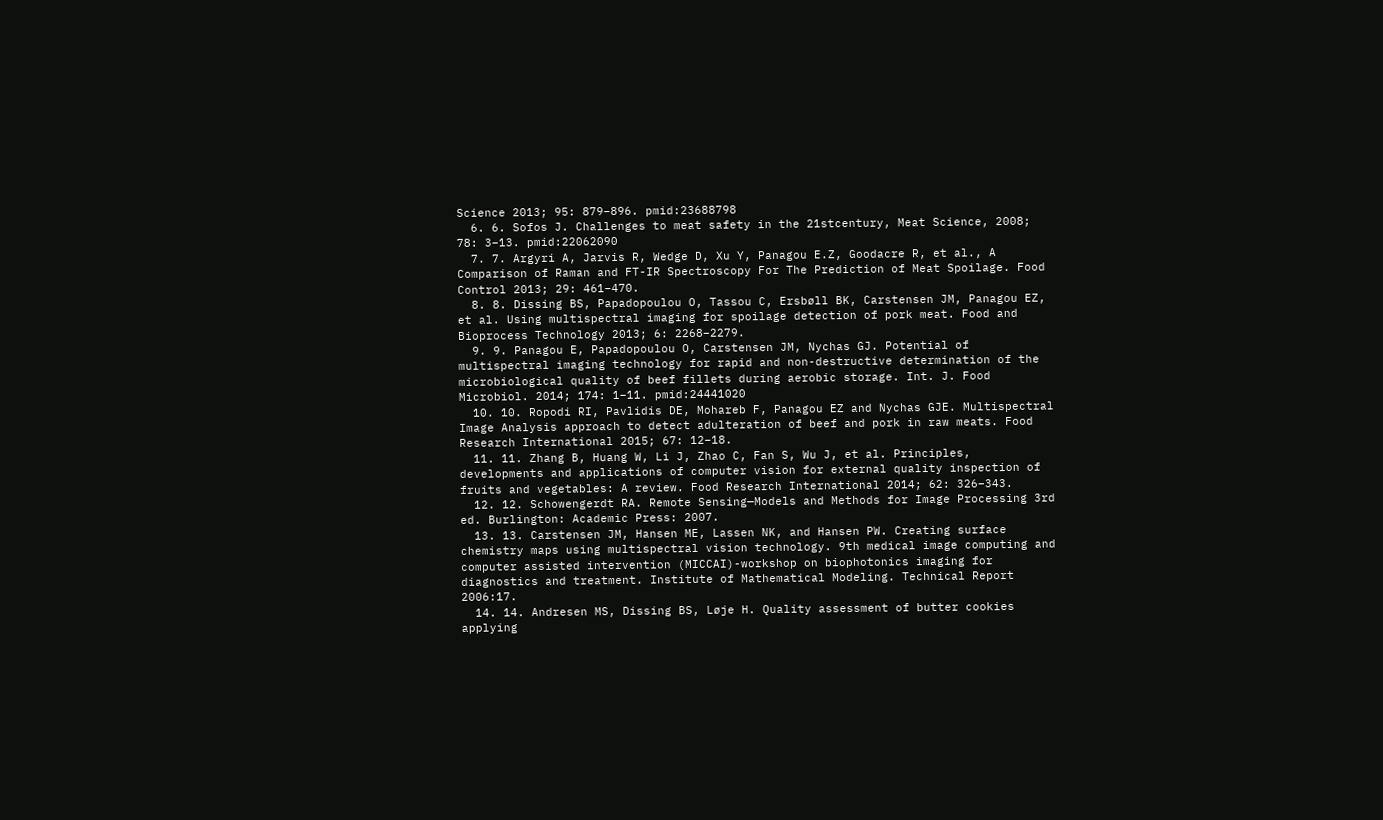Science 2013; 95: 879–896. pmid:23688798
  6. 6. Sofos J. Challenges to meat safety in the 21stcentury, Meat Science, 2008; 78: 3–13. pmid:22062090
  7. 7. Argyri A, Jarvis R, Wedge D, Xu Y, Panagou E.Z, Goodacre R, et al., A Comparison of Raman and FT-IR Spectroscopy For The Prediction of Meat Spoilage. Food Control 2013; 29: 461–470.
  8. 8. Dissing BS, Papadopoulou O, Tassou C, Ersbøll BK, Carstensen JM, Panagou EZ, et al. Using multispectral imaging for spoilage detection of pork meat. Food and Bioprocess Technology 2013; 6: 2268–2279.
  9. 9. Panagou E, Papadopoulou O, Carstensen JM, Nychas GJ. Potential of multispectral imaging technology for rapid and non-destructive determination of the microbiological quality of beef fillets during aerobic storage. Int. J. Food Microbiol. 2014; 174: 1–11. pmid:24441020
  10. 10. Ropodi RI, Pavlidis DE, Mohareb F, Panagou EZ and Nychas GJE. Multispectral Image Analysis approach to detect adulteration of beef and pork in raw meats. Food Research International 2015; 67: 12–18.
  11. 11. Zhang B, Huang W, Li J, Zhao C, Fan S, Wu J, et al. Principles, developments and applications of computer vision for external quality inspection of fruits and vegetables: A review. Food Research International 2014; 62: 326–343.
  12. 12. Schowengerdt RA. Remote Sensing—Models and Methods for Image Processing 3rd ed. Burlington: Academic Press: 2007.
  13. 13. Carstensen JM, Hansen ME, Lassen NK, and Hansen PW. Creating surface chemistry maps using multispectral vision technology. 9th medical image computing and computer assisted intervention (MICCAI)-workshop on biophotonics imaging for diagnostics and treatment. Institute of Mathematical Modeling. Technical Report 2006:17.
  14. 14. Andresen MS, Dissing BS, Løje H. Quality assessment of butter cookies applying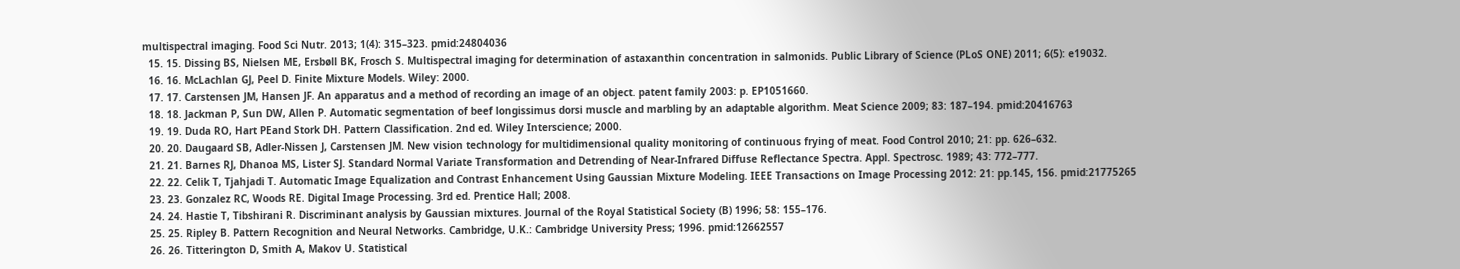multispectral imaging. Food Sci Nutr. 2013; 1(4): 315–323. pmid:24804036
  15. 15. Dissing BS, Nielsen ME, Ersbøll BK, Frosch S. Multispectral imaging for determination of astaxanthin concentration in salmonids. Public Library of Science (PLoS ONE) 2011; 6(5): e19032.
  16. 16. McLachlan GJ, Peel D. Finite Mixture Models. Wiley: 2000.
  17. 17. Carstensen JM, Hansen JF. An apparatus and a method of recording an image of an object. patent family 2003: p. EP1051660.
  18. 18. Jackman P, Sun DW, Allen P. Automatic segmentation of beef longissimus dorsi muscle and marbling by an adaptable algorithm. Meat Science 2009; 83: 187–194. pmid:20416763
  19. 19. Duda RO, Hart PEand Stork DH. Pattern Classification. 2nd ed. Wiley Interscience; 2000.
  20. 20. Daugaard SB, Adler-Nissen J, Carstensen JM. New vision technology for multidimensional quality monitoring of continuous frying of meat. Food Control 2010; 21: pp. 626–632.
  21. 21. Barnes RJ, Dhanoa MS, Lister SJ. Standard Normal Variate Transformation and Detrending of Near-Infrared Diffuse Reflectance Spectra. Appl. Spectrosc. 1989; 43: 772–777.
  22. 22. Celik T, Tjahjadi T. Automatic Image Equalization and Contrast Enhancement Using Gaussian Mixture Modeling. IEEE Transactions on Image Processing 2012: 21: pp.145, 156. pmid:21775265
  23. 23. Gonzalez RC, Woods RE. Digital Image Processing. 3rd ed. Prentice Hall; 2008.
  24. 24. Hastie T, Tibshirani R. Discriminant analysis by Gaussian mixtures. Journal of the Royal Statistical Society (B) 1996; 58: 155–176.
  25. 25. Ripley B. Pattern Recognition and Neural Networks. Cambridge, U.K.: Cambridge University Press; 1996. pmid:12662557
  26. 26. Titterington D, Smith A, Makov U. Statistical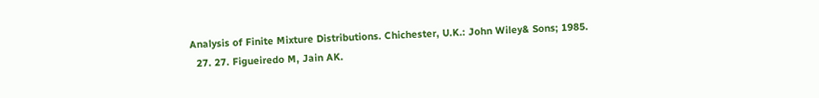Analysis of Finite Mixture Distributions. Chichester, U.K.: John Wiley& Sons; 1985.
  27. 27. Figueiredo M, Jain AK.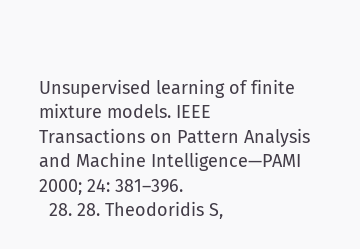Unsupervised learning of finite mixture models. IEEE Transactions on Pattern Analysis and Machine Intelligence—PAMI 2000; 24: 381–396.
  28. 28. Theodoridis S,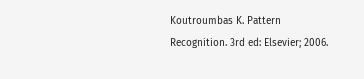Koutroumbas K. Pattern Recognition. 3rd ed: Elsevier; 2006.